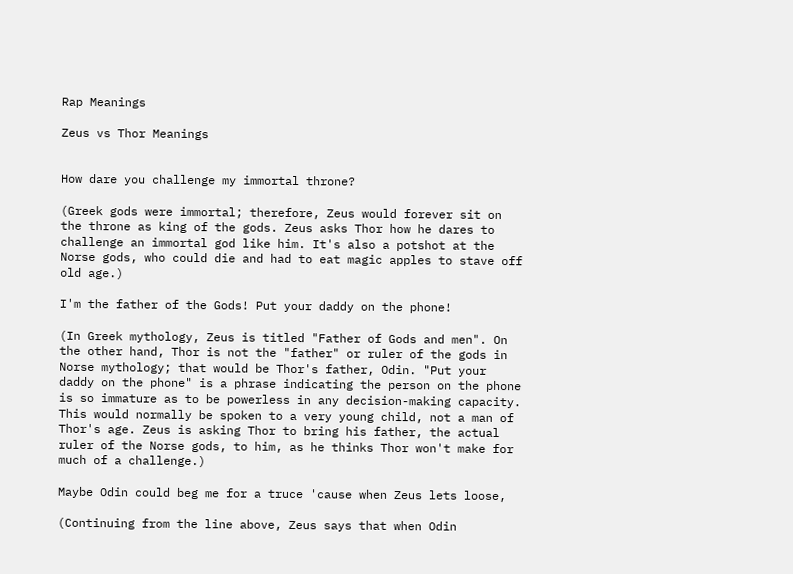Rap Meanings

Zeus vs Thor Meanings


How dare you challenge my immortal throne?

(Greek gods were immortal; therefore, Zeus would forever sit on the throne as king of the gods. Zeus asks Thor how he dares to challenge an immortal god like him. It's also a potshot at the Norse gods, who could die and had to eat magic apples to stave off old age.)

I'm the father of the Gods! Put your daddy on the phone!

(In Greek mythology, Zeus is titled "Father of Gods and men". On the other hand, Thor is not the "father" or ruler of the gods in Norse mythology; that would be Thor's father, Odin. "Put your daddy on the phone" is a phrase indicating the person on the phone is so immature as to be powerless in any decision-making capacity. This would normally be spoken to a very young child, not a man of Thor's age. Zeus is asking Thor to bring his father, the actual ruler of the Norse gods, to him, as he thinks Thor won't make for much of a challenge.)

Maybe Odin could beg me for a truce 'cause when Zeus lets loose,

(Continuing from the line above, Zeus says that when Odin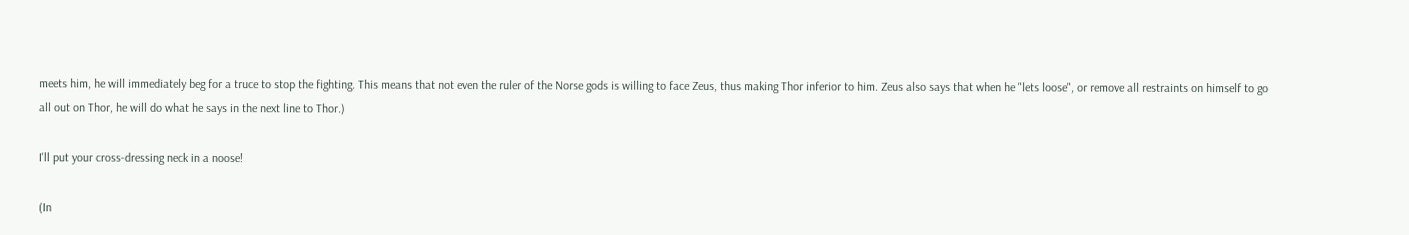meets him, he will immediately beg for a truce to stop the fighting. This means that not even the ruler of the Norse gods is willing to face Zeus, thus making Thor inferior to him. Zeus also says that when he "lets loose", or remove all restraints on himself to go all out on Thor, he will do what he says in the next line to Thor.)

I'll put your cross-dressing neck in a noose!

(In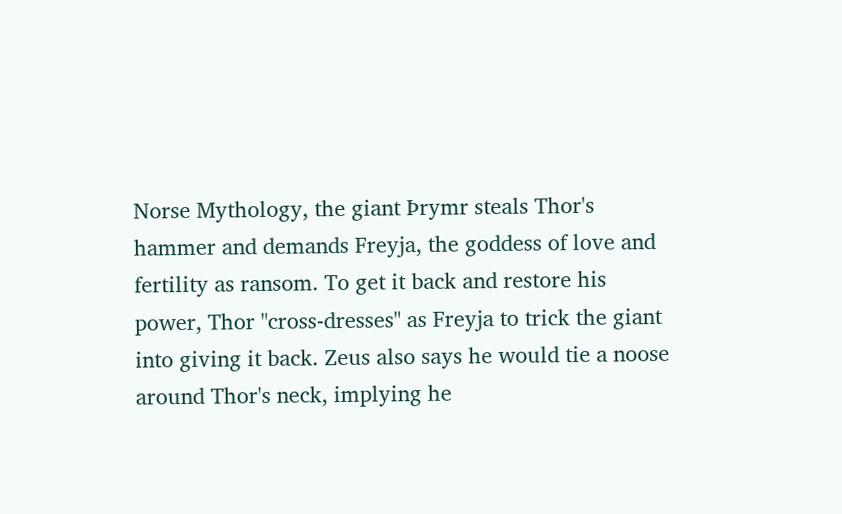Norse Mythology, the giant Þrymr steals Thor's hammer and demands Freyja, the goddess of love and fertility as ransom. To get it back and restore his power, Thor "cross-dresses" as Freyja to trick the giant into giving it back. Zeus also says he would tie a noose around Thor's neck, implying he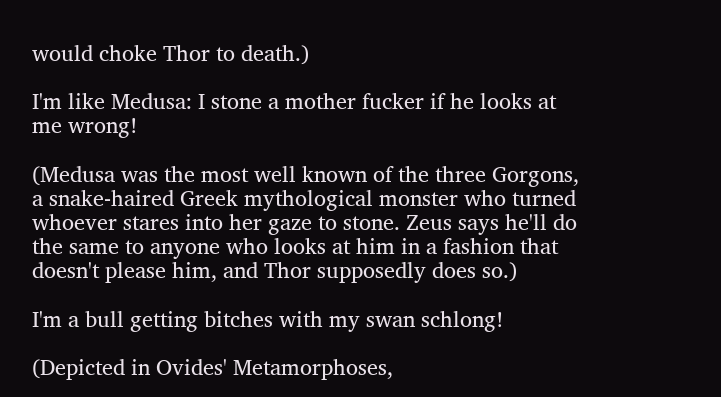would choke Thor to death.)

I'm like Medusa: I stone a mother fucker if he looks at me wrong!

(Medusa was the most well known of the three Gorgons, a snake-haired Greek mythological monster who turned whoever stares into her gaze to stone. Zeus says he'll do the same to anyone who looks at him in a fashion that doesn't please him, and Thor supposedly does so.)

I'm a bull getting bitches with my swan schlong!

(Depicted in Ovides' Metamorphoses,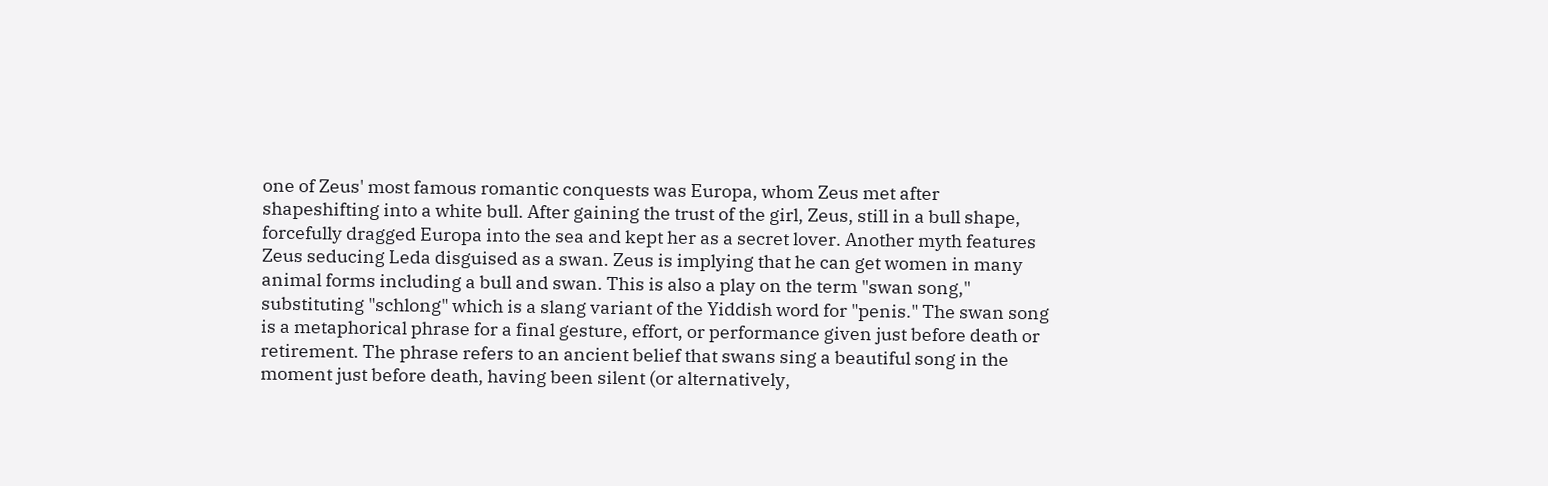one of Zeus' most famous romantic conquests was Europa, whom Zeus met after shapeshifting into a white bull. After gaining the trust of the girl, Zeus, still in a bull shape, forcefully dragged Europa into the sea and kept her as a secret lover. Another myth features Zeus seducing Leda disguised as a swan. Zeus is implying that he can get women in many animal forms including a bull and swan. This is also a play on the term "swan song," substituting "schlong" which is a slang variant of the Yiddish word for "penis." The swan song is a metaphorical phrase for a final gesture, effort, or performance given just before death or retirement. The phrase refers to an ancient belief that swans sing a beautiful song in the moment just before death, having been silent (or alternatively,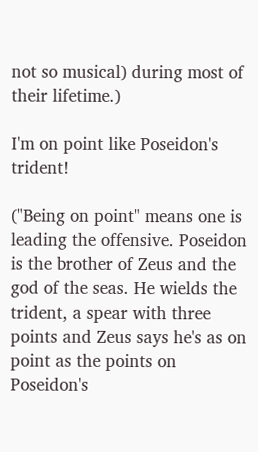not so musical) during most of their lifetime.)

I'm on point like Poseidon's trident!

("Being on point" means one is leading the offensive. Poseidon is the brother of Zeus and the god of the seas. He wields the trident, a spear with three points and Zeus says he's as on point as the points on Poseidon's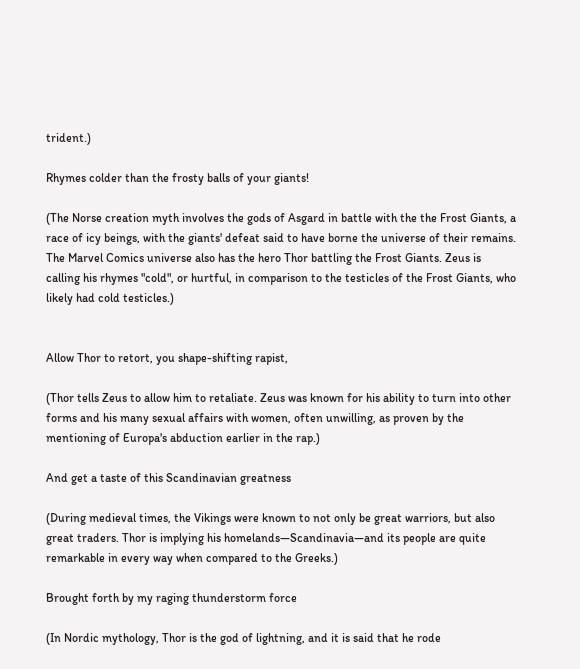trident.)

Rhymes colder than the frosty balls of your giants!

(The Norse creation myth involves the gods of Asgard in battle with the the Frost Giants, a race of icy beings, with the giants' defeat said to have borne the universe of their remains. The Marvel Comics universe also has the hero Thor battling the Frost Giants. Zeus is calling his rhymes "cold", or hurtful, in comparison to the testicles of the Frost Giants, who likely had cold testicles.)


Allow Thor to retort, you shape-shifting rapist,

(Thor tells Zeus to allow him to retaliate. Zeus was known for his ability to turn into other forms and his many sexual affairs with women, often unwilling, as proven by the mentioning of Europa's abduction earlier in the rap.)

And get a taste of this Scandinavian greatness

(During medieval times, the Vikings were known to not only be great warriors, but also great traders. Thor is implying his homelands—Scandinavia—and its people are quite remarkable in every way when compared to the Greeks.)

Brought forth by my raging thunderstorm force

(In Nordic mythology, Thor is the god of lightning, and it is said that he rode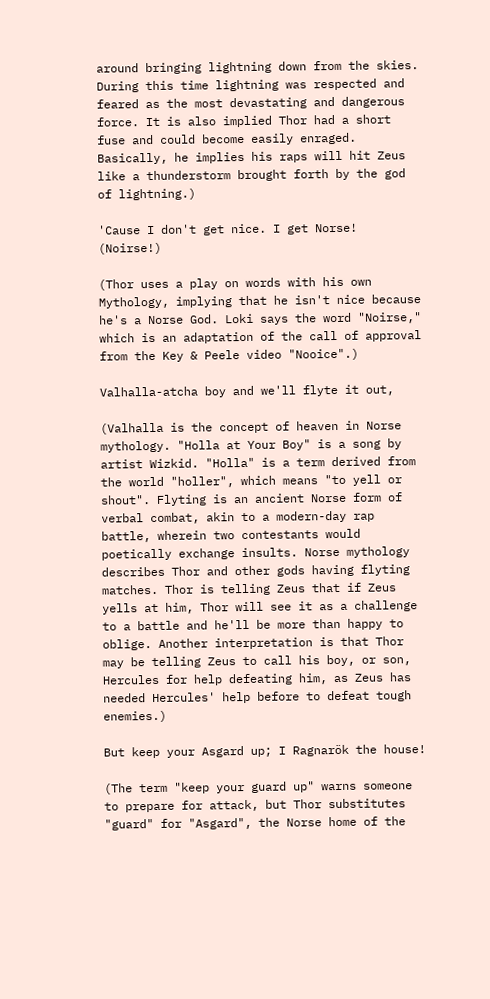around bringing lightning down from the skies. During this time lightning was respected and feared as the most devastating and dangerous force. It is also implied Thor had a short fuse and could become easily enraged. Basically, he implies his raps will hit Zeus like a thunderstorm brought forth by the god of lightning.)

'Cause I don't get nice. I get Norse! (Noirse!)

(Thor uses a play on words with his own Mythology, implying that he isn't nice because he's a Norse God. Loki says the word "Noirse," which is an adaptation of the call of approval from the Key & Peele video "Nooice".)

Valhalla-atcha boy and we'll flyte it out,

(Valhalla is the concept of heaven in Norse mythology. "Holla at Your Boy" is a song by artist Wizkid. "Holla" is a term derived from the world "holler", which means "to yell or shout". Flyting is an ancient Norse form of verbal combat, akin to a modern-day rap battle, wherein two contestants would poetically exchange insults. Norse mythology describes Thor and other gods having flyting matches. Thor is telling Zeus that if Zeus yells at him, Thor will see it as a challenge to a battle and he'll be more than happy to oblige. Another interpretation is that Thor may be telling Zeus to call his boy, or son, Hercules for help defeating him, as Zeus has needed Hercules' help before to defeat tough enemies.)

But keep your Asgard up; I Ragnarök the house!

(The term "keep your guard up" warns someone to prepare for attack, but Thor substitutes "guard" for "Asgard", the Norse home of the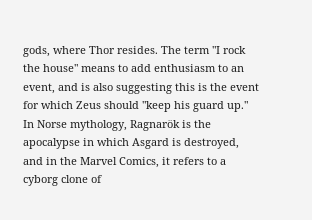gods, where Thor resides. The term "I rock the house" means to add enthusiasm to an event, and is also suggesting this is the event for which Zeus should "keep his guard up." In Norse mythology, Ragnarök is the apocalypse in which Asgard is destroyed, and in the Marvel Comics, it refers to a cyborg clone of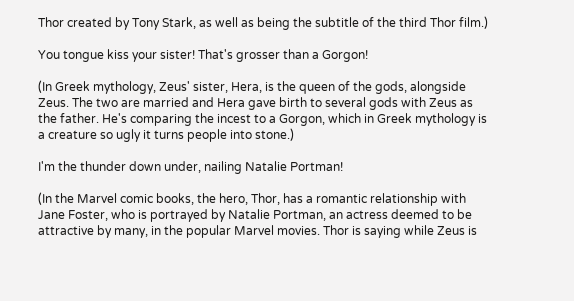Thor created by Tony Stark, as well as being the subtitle of the third Thor film.)

You tongue kiss your sister! That's grosser than a Gorgon!

(In Greek mythology, Zeus' sister, Hera, is the queen of the gods, alongside Zeus. The two are married and Hera gave birth to several gods with Zeus as the father. He's comparing the incest to a Gorgon, which in Greek mythology is a creature so ugly it turns people into stone.)

I'm the thunder down under, nailing Natalie Portman!

(In the Marvel comic books, the hero, Thor, has a romantic relationship with Jane Foster, who is portrayed by Natalie Portman, an actress deemed to be attractive by many, in the popular Marvel movies. Thor is saying while Zeus is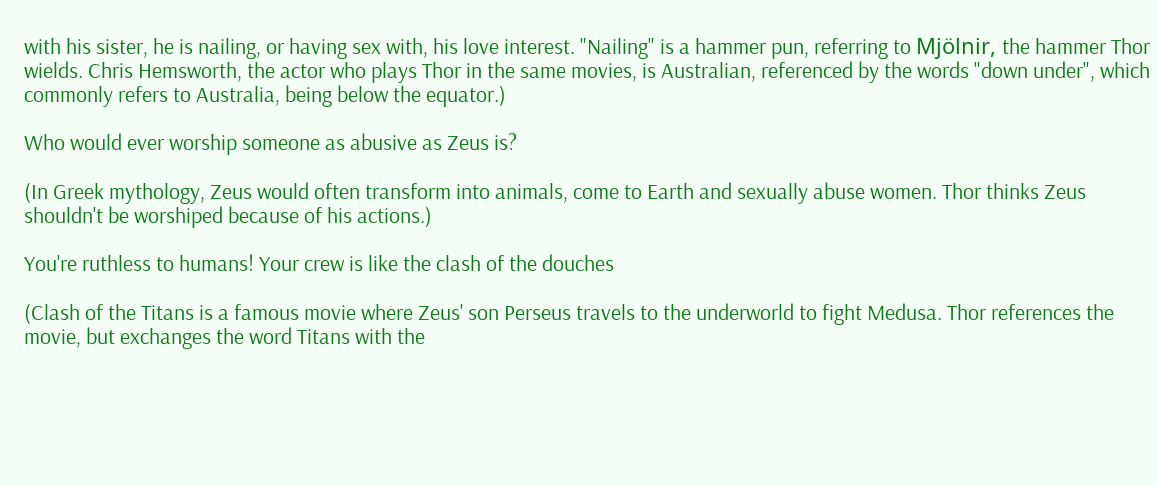with his sister, he is nailing, or having sex with, his love interest. "Nailing" is a hammer pun, referring to Mjölnir, the hammer Thor wields. Chris Hemsworth, the actor who plays Thor in the same movies, is Australian, referenced by the words "down under", which commonly refers to Australia, being below the equator.)

Who would ever worship someone as abusive as Zeus is?

(In Greek mythology, Zeus would often transform into animals, come to Earth and sexually abuse women. Thor thinks Zeus shouldn't be worshiped because of his actions.)

You're ruthless to humans! Your crew is like the clash of the douches

(Clash of the Titans is a famous movie where Zeus' son Perseus travels to the underworld to fight Medusa. Thor references the movie, but exchanges the word Titans with the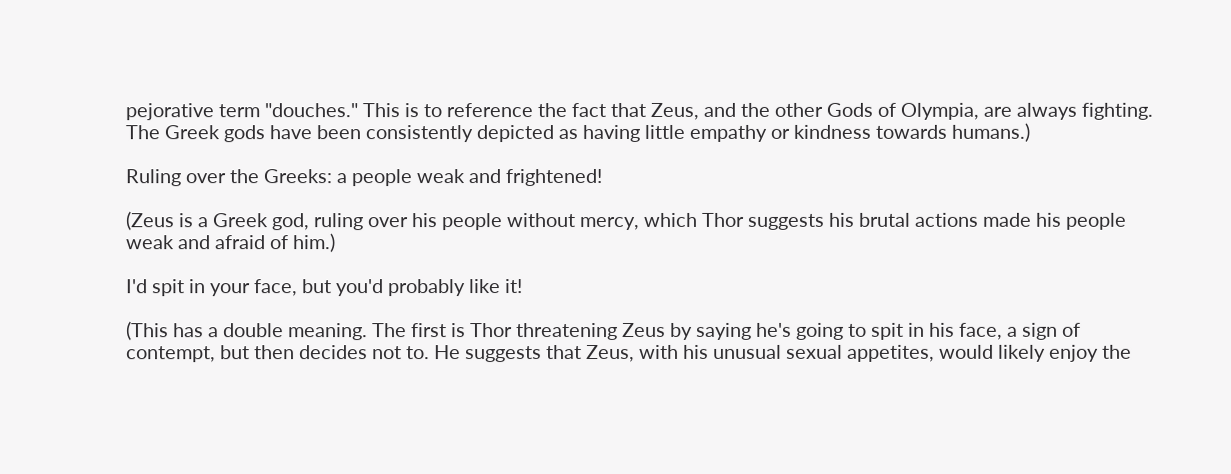pejorative term "douches." This is to reference the fact that Zeus, and the other Gods of Olympia, are always fighting. The Greek gods have been consistently depicted as having little empathy or kindness towards humans.)

Ruling over the Greeks: a people weak and frightened!

(Zeus is a Greek god, ruling over his people without mercy, which Thor suggests his brutal actions made his people weak and afraid of him.)

I'd spit in your face, but you'd probably like it!

(This has a double meaning. The first is Thor threatening Zeus by saying he's going to spit in his face, a sign of contempt, but then decides not to. He suggests that Zeus, with his unusual sexual appetites, would likely enjoy the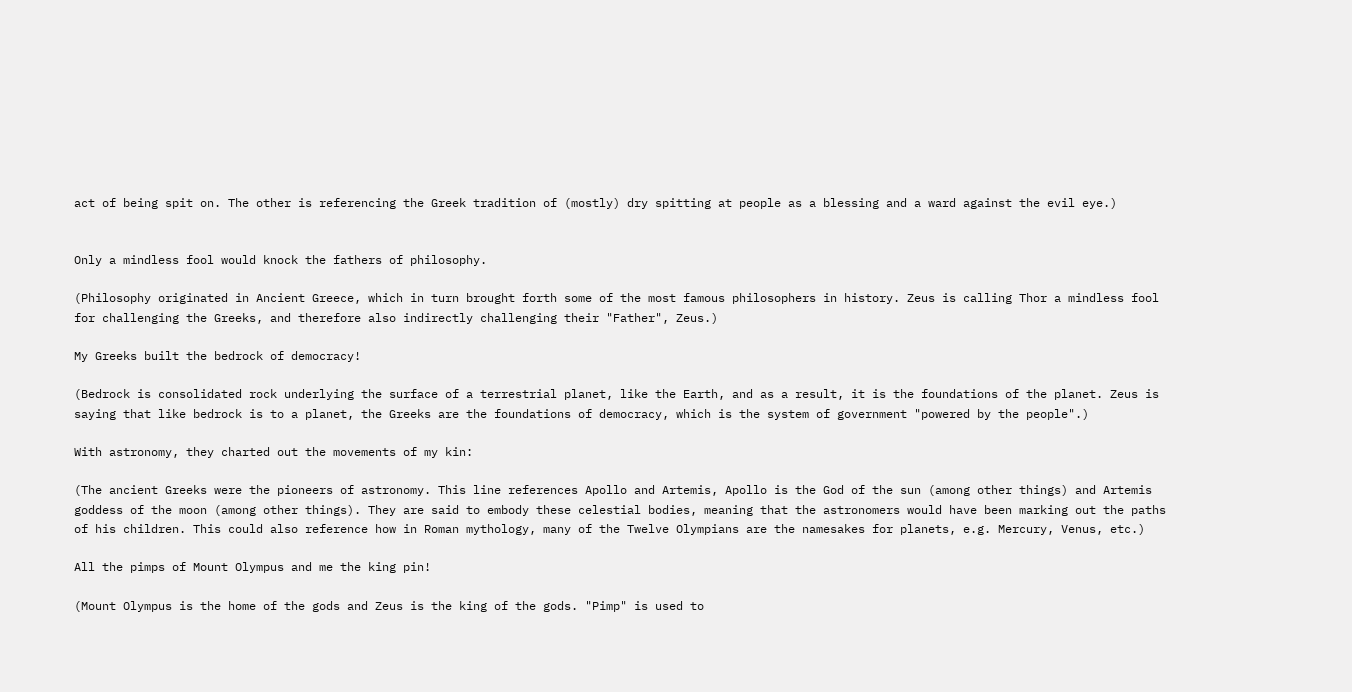act of being spit on. The other is referencing the Greek tradition of (mostly) dry spitting at people as a blessing and a ward against the evil eye.)


Only a mindless fool would knock the fathers of philosophy.

(Philosophy originated in Ancient Greece, which in turn brought forth some of the most famous philosophers in history. Zeus is calling Thor a mindless fool for challenging the Greeks, and therefore also indirectly challenging their "Father", Zeus.)

My Greeks built the bedrock of democracy!

(Bedrock is consolidated rock underlying the surface of a terrestrial planet, like the Earth, and as a result, it is the foundations of the planet. Zeus is saying that like bedrock is to a planet, the Greeks are the foundations of democracy, which is the system of government "powered by the people".)

With astronomy, they charted out the movements of my kin:

(The ancient Greeks were the pioneers of astronomy. This line references Apollo and Artemis, Apollo is the God of the sun (among other things) and Artemis goddess of the moon (among other things). They are said to embody these celestial bodies, meaning that the astronomers would have been marking out the paths of his children. This could also reference how in Roman mythology, many of the Twelve Olympians are the namesakes for planets, e.g. Mercury, Venus, etc.)

All the pimps of Mount Olympus and me the king pin!

(Mount Olympus is the home of the gods and Zeus is the king of the gods. "Pimp" is used to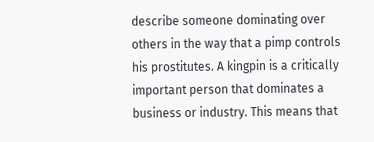describe someone dominating over others in the way that a pimp controls his prostitutes. A kingpin is a critically important person that dominates a business or industry. This means that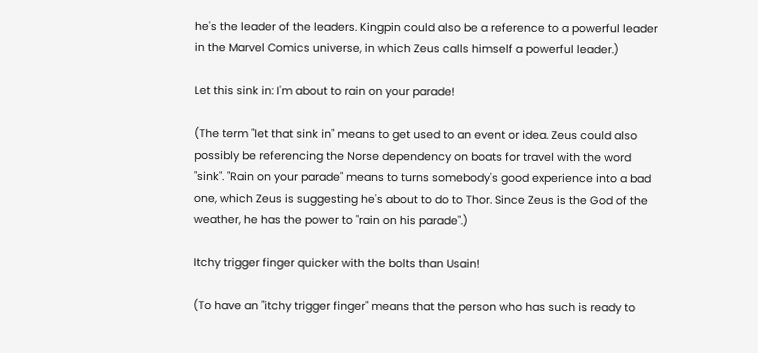he's the leader of the leaders. Kingpin could also be a reference to a powerful leader in the Marvel Comics universe, in which Zeus calls himself a powerful leader.)

Let this sink in: I'm about to rain on your parade!

(The term "let that sink in" means to get used to an event or idea. Zeus could also possibly be referencing the Norse dependency on boats for travel with the word "sink". "Rain on your parade" means to turns somebody's good experience into a bad one, which Zeus is suggesting he's about to do to Thor. Since Zeus is the God of the weather, he has the power to "rain on his parade".)

Itchy trigger finger quicker with the bolts than Usain!

(To have an "itchy trigger finger" means that the person who has such is ready to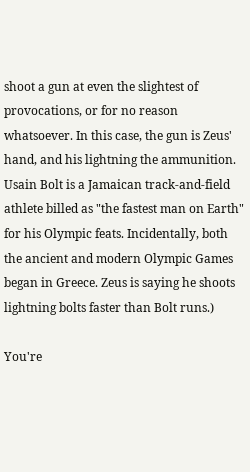shoot a gun at even the slightest of provocations, or for no reason whatsoever. In this case, the gun is Zeus' hand, and his lightning the ammunition. Usain Bolt is a Jamaican track-and-field athlete billed as "the fastest man on Earth" for his Olympic feats. Incidentally, both the ancient and modern Olympic Games began in Greece. Zeus is saying he shoots lightning bolts faster than Bolt runs.)

You're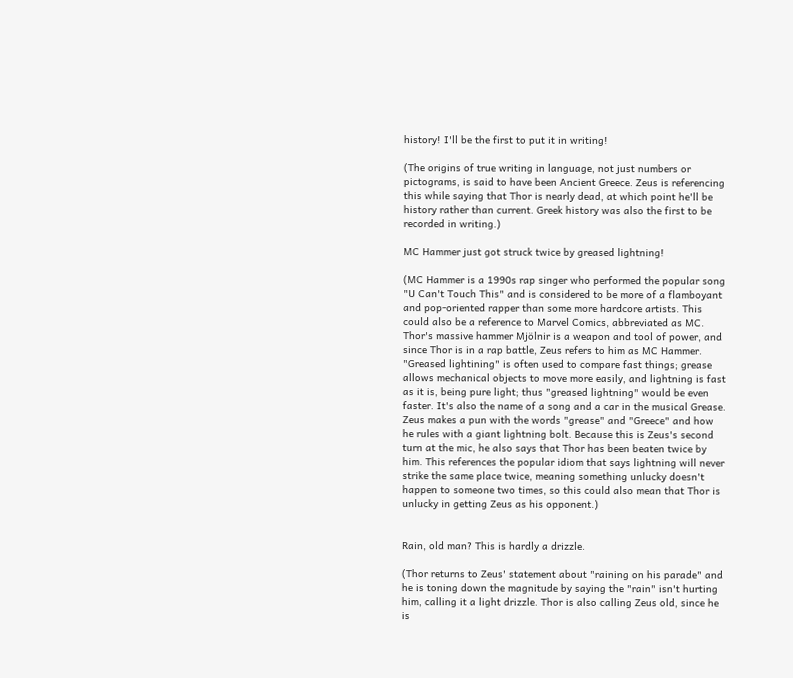history! I'll be the first to put it in writing!

(The origins of true writing in language, not just numbers or pictograms, is said to have been Ancient Greece. Zeus is referencing this while saying that Thor is nearly dead, at which point he'll be history rather than current. Greek history was also the first to be recorded in writing.)

MC Hammer just got struck twice by greased lightning!

(MC Hammer is a 1990s rap singer who performed the popular song "U Can't Touch This" and is considered to be more of a flamboyant and pop-oriented rapper than some more hardcore artists. This could also be a reference to Marvel Comics, abbreviated as MC. Thor's massive hammer Mjölnir is a weapon and tool of power, and since Thor is in a rap battle, Zeus refers to him as MC Hammer. "Greased lightining" is often used to compare fast things; grease allows mechanical objects to move more easily, and lightning is fast as it is, being pure light; thus "greased lightning" would be even faster. It's also the name of a song and a car in the musical Grease. Zeus makes a pun with the words "grease" and "Greece" and how he rules with a giant lightning bolt. Because this is Zeus's second turn at the mic, he also says that Thor has been beaten twice by him. This references the popular idiom that says lightning will never strike the same place twice, meaning something unlucky doesn't happen to someone two times, so this could also mean that Thor is unlucky in getting Zeus as his opponent.)


Rain, old man? This is hardly a drizzle.

(Thor returns to Zeus' statement about "raining on his parade" and he is toning down the magnitude by saying the "rain" isn't hurting him, calling it a light drizzle. Thor is also calling Zeus old, since he is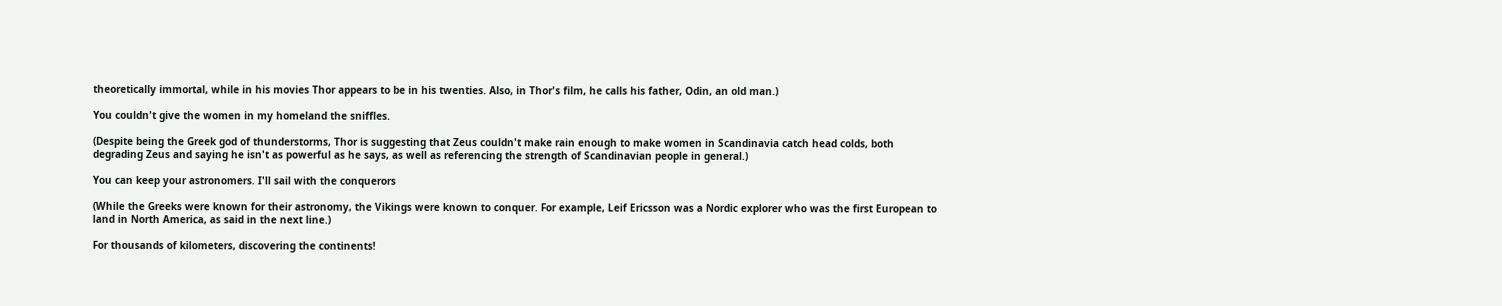theoretically immortal, while in his movies Thor appears to be in his twenties. Also, in Thor's film, he calls his father, Odin, an old man.)

You couldn't give the women in my homeland the sniffles.

(Despite being the Greek god of thunderstorms, Thor is suggesting that Zeus couldn't make rain enough to make women in Scandinavia catch head colds, both degrading Zeus and saying he isn't as powerful as he says, as well as referencing the strength of Scandinavian people in general.)

You can keep your astronomers. I'll sail with the conquerors

(While the Greeks were known for their astronomy, the Vikings were known to conquer. For example, Leif Ericsson was a Nordic explorer who was the first European to land in North America, as said in the next line.)

For thousands of kilometers, discovering the continents!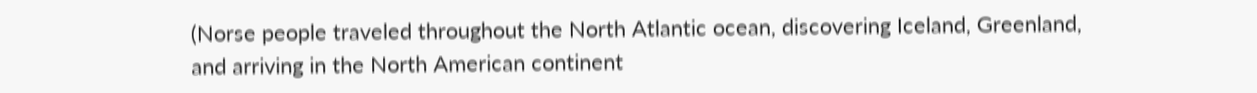(Norse people traveled throughout the North Atlantic ocean, discovering Iceland, Greenland, and arriving in the North American continent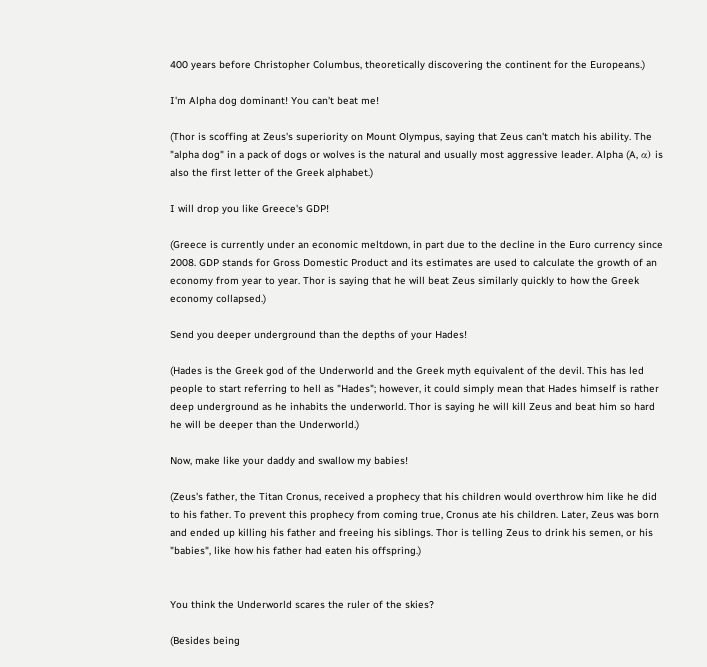400 years before Christopher Columbus, theoretically discovering the continent for the Europeans.)

I'm Alpha dog dominant! You can't beat me!

(Thor is scoffing at Zeus's superiority on Mount Olympus, saying that Zeus can't match his ability. The "alpha dog" in a pack of dogs or wolves is the natural and usually most aggressive leader. Alpha (A, α) is also the first letter of the Greek alphabet.)

I will drop you like Greece's GDP!

(Greece is currently under an economic meltdown, in part due to the decline in the Euro currency since 2008. GDP stands for Gross Domestic Product and its estimates are used to calculate the growth of an economy from year to year. Thor is saying that he will beat Zeus similarly quickly to how the Greek economy collapsed.)

Send you deeper underground than the depths of your Hades!

(Hades is the Greek god of the Underworld and the Greek myth equivalent of the devil. This has led people to start referring to hell as "Hades"; however, it could simply mean that Hades himself is rather deep underground as he inhabits the underworld. Thor is saying he will kill Zeus and beat him so hard he will be deeper than the Underworld.)

Now, make like your daddy and swallow my babies!

(Zeus's father, the Titan Cronus, received a prophecy that his children would overthrow him like he did to his father. To prevent this prophecy from coming true, Cronus ate his children. Later, Zeus was born and ended up killing his father and freeing his siblings. Thor is telling Zeus to drink his semen, or his "babies", like how his father had eaten his offspring.)


You think the Underworld scares the ruler of the skies?

(Besides being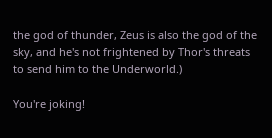the god of thunder, Zeus is also the god of the sky, and he's not frightened by Thor's threats to send him to the Underworld.)

You're joking!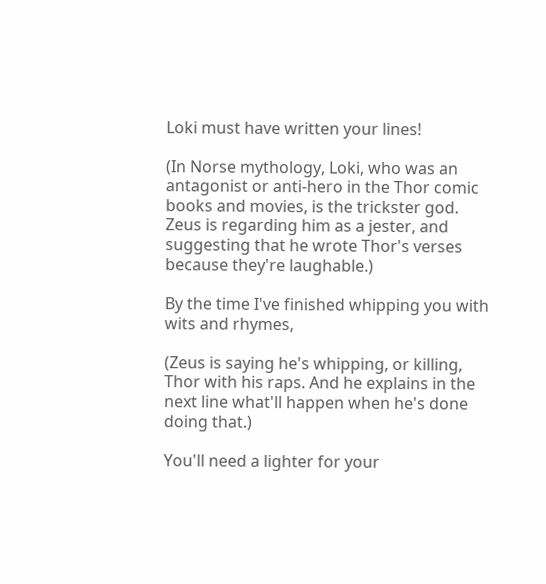Loki must have written your lines!

(In Norse mythology, Loki, who was an antagonist or anti-hero in the Thor comic books and movies, is the trickster god. Zeus is regarding him as a jester, and suggesting that he wrote Thor's verses because they're laughable.)

By the time I've finished whipping you with wits and rhymes,

(Zeus is saying he's whipping, or killing, Thor with his raps. And he explains in the next line what'll happen when he's done doing that.)

You'll need a lighter for your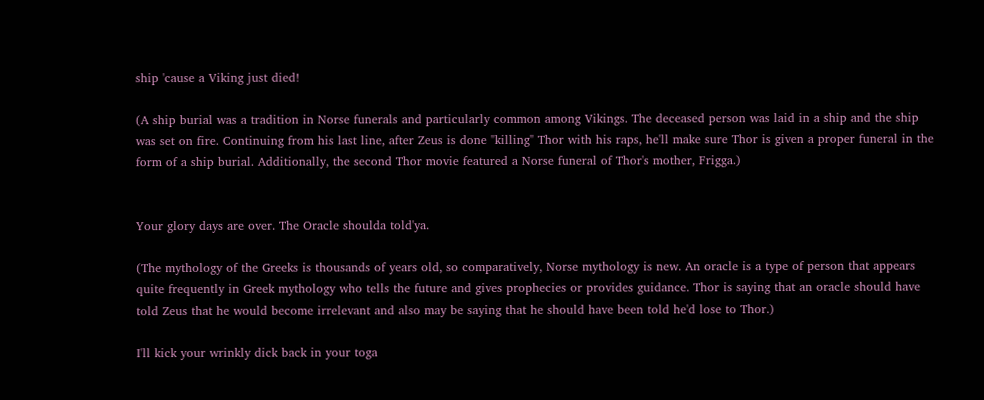ship 'cause a Viking just died!

(A ship burial was a tradition in Norse funerals and particularly common among Vikings. The deceased person was laid in a ship and the ship was set on fire. Continuing from his last line, after Zeus is done "killing" Thor with his raps, he'll make sure Thor is given a proper funeral in the form of a ship burial. Additionally, the second Thor movie featured a Norse funeral of Thor's mother, Frigga.)


Your glory days are over. The Oracle shoulda told'ya.

(The mythology of the Greeks is thousands of years old, so comparatively, Norse mythology is new. An oracle is a type of person that appears quite frequently in Greek mythology who tells the future and gives prophecies or provides guidance. Thor is saying that an oracle should have told Zeus that he would become irrelevant and also may be saying that he should have been told he'd lose to Thor.)

I'll kick your wrinkly dick back in your toga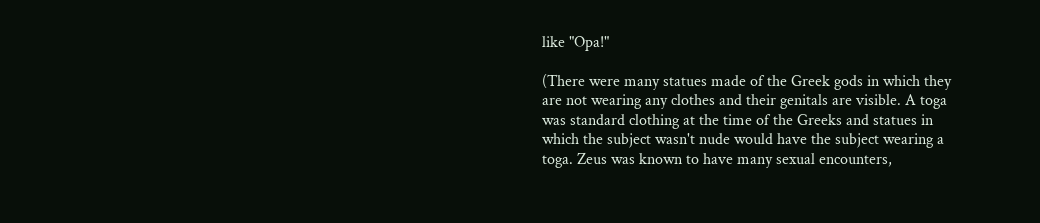like "Opa!"

(There were many statues made of the Greek gods in which they are not wearing any clothes and their genitals are visible. A toga was standard clothing at the time of the Greeks and statues in which the subject wasn't nude would have the subject wearing a toga. Zeus was known to have many sexual encounters,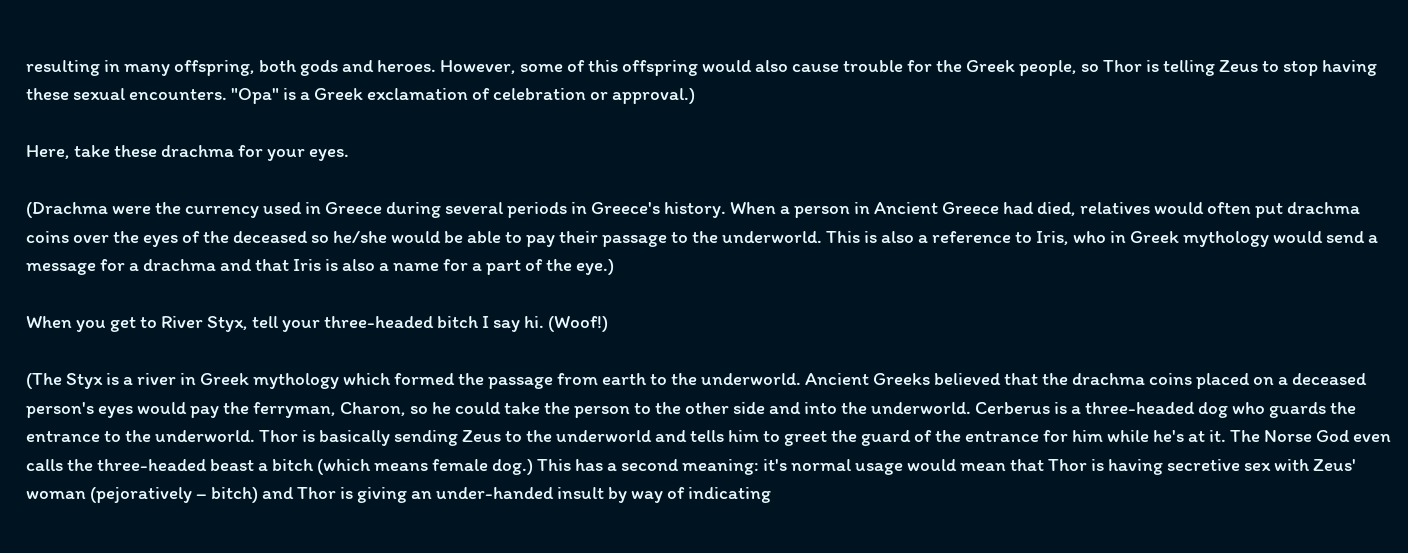resulting in many offspring, both gods and heroes. However, some of this offspring would also cause trouble for the Greek people, so Thor is telling Zeus to stop having these sexual encounters. "Opa" is a Greek exclamation of celebration or approval.)

Here, take these drachma for your eyes.

(Drachma were the currency used in Greece during several periods in Greece's history. When a person in Ancient Greece had died, relatives would often put drachma coins over the eyes of the deceased so he/she would be able to pay their passage to the underworld. This is also a reference to Iris, who in Greek mythology would send a message for a drachma and that Iris is also a name for a part of the eye.)

When you get to River Styx, tell your three-headed bitch I say hi. (Woof!)

(The Styx is a river in Greek mythology which formed the passage from earth to the underworld. Ancient Greeks believed that the drachma coins placed on a deceased person's eyes would pay the ferryman, Charon, so he could take the person to the other side and into the underworld. Cerberus is a three-headed dog who guards the entrance to the underworld. Thor is basically sending Zeus to the underworld and tells him to greet the guard of the entrance for him while he's at it. The Norse God even calls the three-headed beast a bitch (which means female dog.) This has a second meaning: it's normal usage would mean that Thor is having secretive sex with Zeus' woman (pejoratively – bitch) and Thor is giving an under-handed insult by way of indicating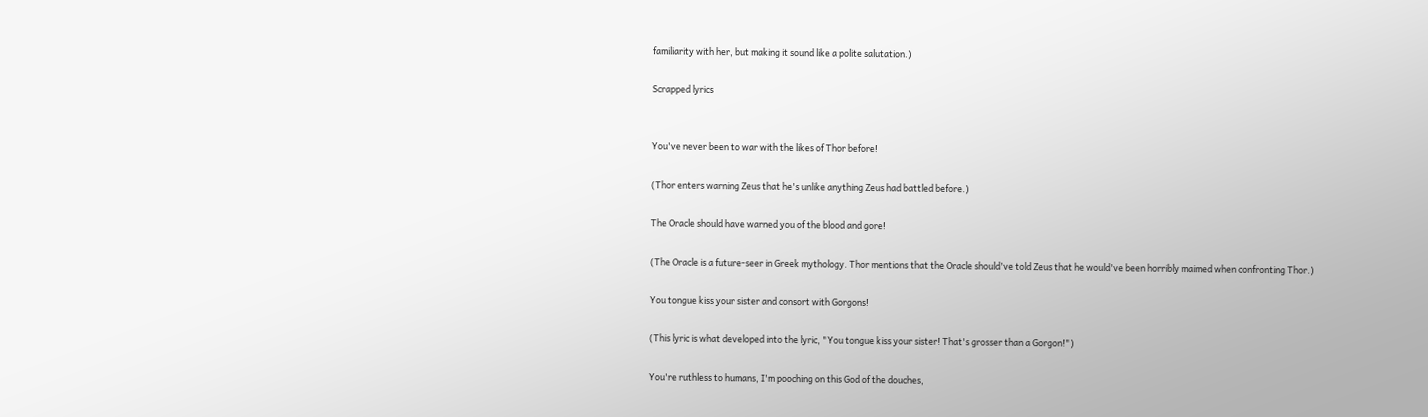familiarity with her, but making it sound like a polite salutation.)

Scrapped lyrics


You've never been to war with the likes of Thor before!

(Thor enters warning Zeus that he's unlike anything Zeus had battled before.)

The Oracle should have warned you of the blood and gore!

(The Oracle is a future-seer in Greek mythology. Thor mentions that the Oracle should've told Zeus that he would've been horribly maimed when confronting Thor.)

You tongue kiss your sister and consort with Gorgons!

(This lyric is what developed into the lyric, "You tongue kiss your sister! That's grosser than a Gorgon!")

You're ruthless to humans, I'm pooching on this God of the douches,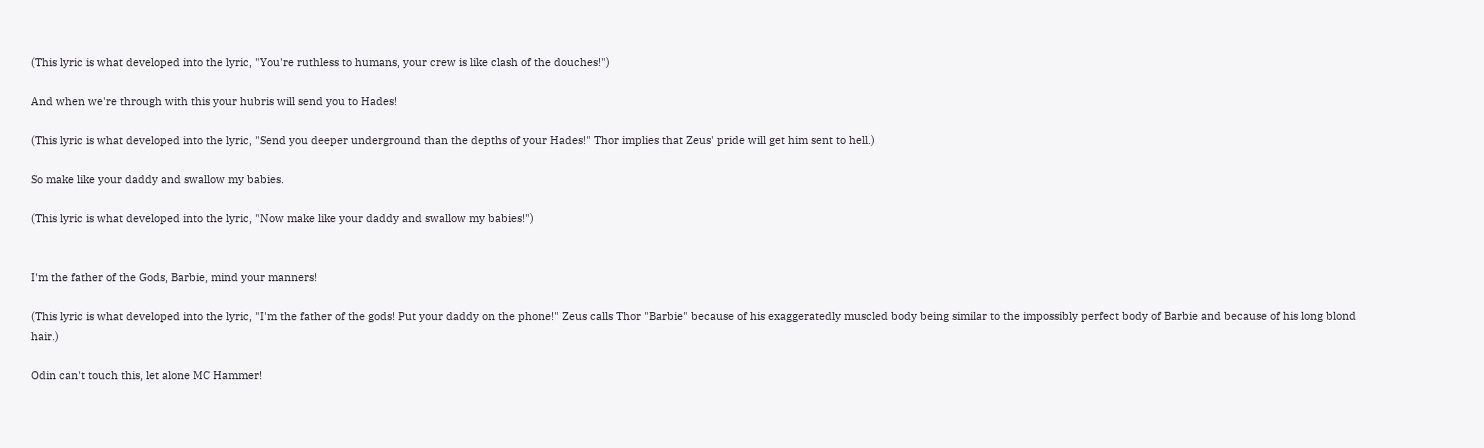(This lyric is what developed into the lyric, "You're ruthless to humans, your crew is like clash of the douches!")

And when we're through with this your hubris will send you to Hades!

(This lyric is what developed into the lyric, "Send you deeper underground than the depths of your Hades!" Thor implies that Zeus' pride will get him sent to hell.)

So make like your daddy and swallow my babies.

(This lyric is what developed into the lyric, "Now make like your daddy and swallow my babies!")


I'm the father of the Gods, Barbie, mind your manners!

(This lyric is what developed into the lyric, "I'm the father of the gods! Put your daddy on the phone!" Zeus calls Thor "Barbie" because of his exaggeratedly muscled body being similar to the impossibly perfect body of Barbie and because of his long blond hair.)

Odin can't touch this, let alone MC Hammer!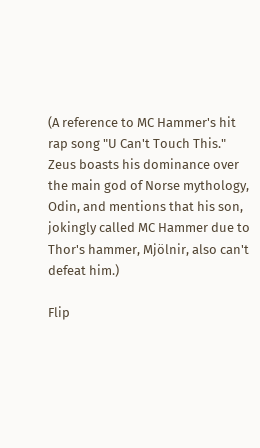(A reference to MC Hammer's hit rap song "U Can't Touch This." Zeus boasts his dominance over the main god of Norse mythology, Odin, and mentions that his son, jokingly called MC Hammer due to Thor's hammer, Mjölnir, also can't defeat him.)

Flip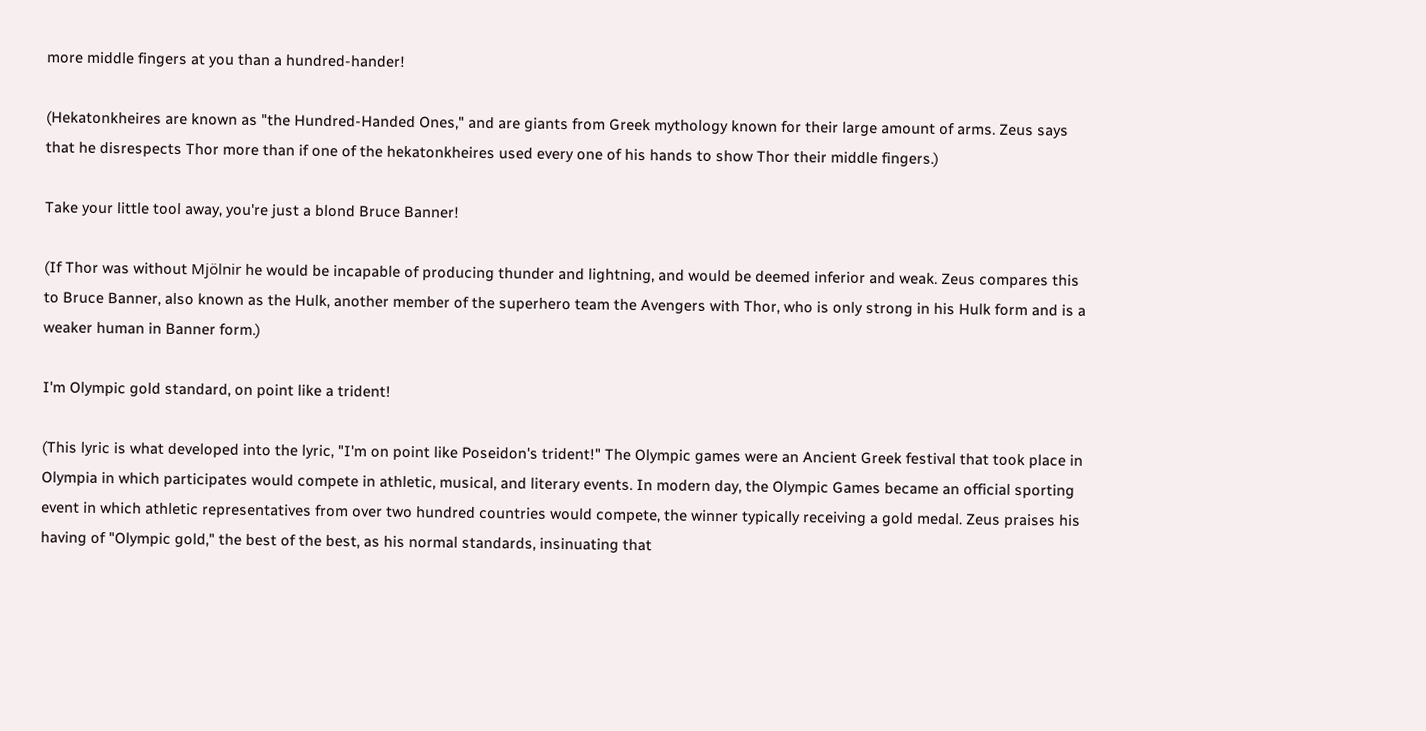more middle fingers at you than a hundred-hander!

(Hekatonkheires are known as "the Hundred-Handed Ones," and are giants from Greek mythology known for their large amount of arms. Zeus says that he disrespects Thor more than if one of the hekatonkheires used every one of his hands to show Thor their middle fingers.)

Take your little tool away, you're just a blond Bruce Banner!

(If Thor was without Mjölnir he would be incapable of producing thunder and lightning, and would be deemed inferior and weak. Zeus compares this to Bruce Banner, also known as the Hulk, another member of the superhero team the Avengers with Thor, who is only strong in his Hulk form and is a weaker human in Banner form.)

I'm Olympic gold standard, on point like a trident!

(This lyric is what developed into the lyric, "I'm on point like Poseidon's trident!" The Olympic games were an Ancient Greek festival that took place in Olympia in which participates would compete in athletic, musical, and literary events. In modern day, the Olympic Games became an official sporting event in which athletic representatives from over two hundred countries would compete, the winner typically receiving a gold medal. Zeus praises his having of "Olympic gold," the best of the best, as his normal standards, insinuating that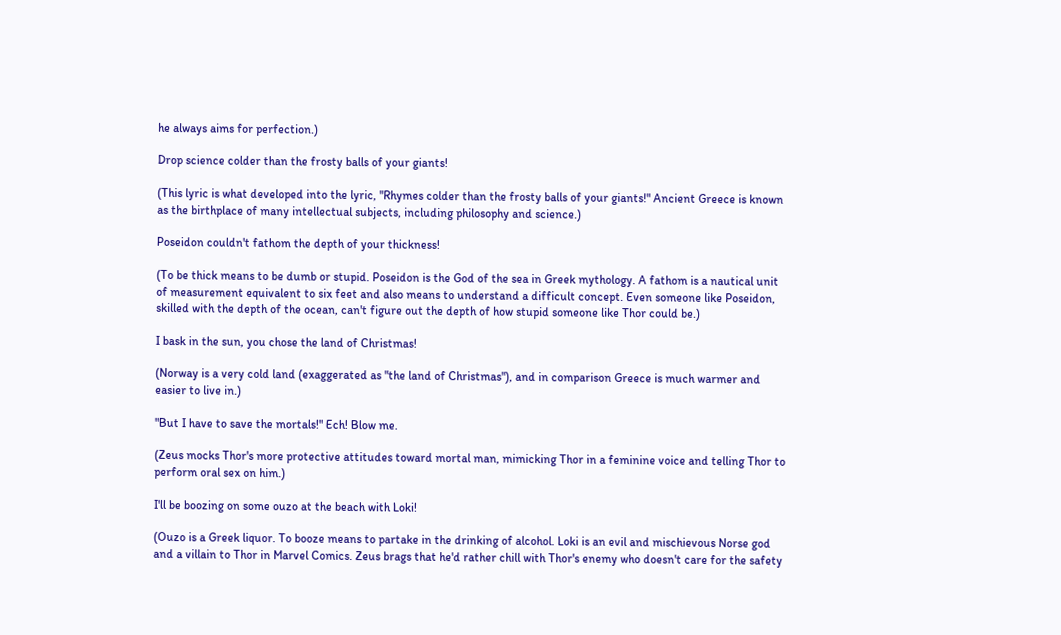he always aims for perfection.)

Drop science colder than the frosty balls of your giants!

(This lyric is what developed into the lyric, "Rhymes colder than the frosty balls of your giants!" Ancient Greece is known as the birthplace of many intellectual subjects, including philosophy and science.)

Poseidon couldn't fathom the depth of your thickness!

(To be thick means to be dumb or stupid. Poseidon is the God of the sea in Greek mythology. A fathom is a nautical unit of measurement equivalent to six feet and also means to understand a difficult concept. Even someone like Poseidon, skilled with the depth of the ocean, can't figure out the depth of how stupid someone like Thor could be.)

I bask in the sun, you chose the land of Christmas!

(Norway is a very cold land (exaggerated as "the land of Christmas"), and in comparison Greece is much warmer and easier to live in.)

"But I have to save the mortals!" Ech! Blow me.

(Zeus mocks Thor's more protective attitudes toward mortal man, mimicking Thor in a feminine voice and telling Thor to perform oral sex on him.)

I'll be boozing on some ouzo at the beach with Loki!

(Ouzo is a Greek liquor. To booze means to partake in the drinking of alcohol. Loki is an evil and mischievous Norse god and a villain to Thor in Marvel Comics. Zeus brags that he'd rather chill with Thor's enemy who doesn't care for the safety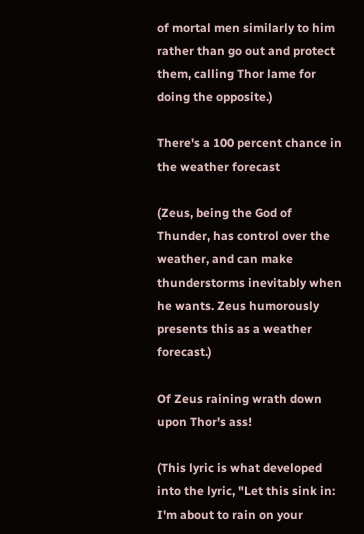of mortal men similarly to him rather than go out and protect them, calling Thor lame for doing the opposite.)

There's a 100 percent chance in the weather forecast

(Zeus, being the God of Thunder, has control over the weather, and can make thunderstorms inevitably when he wants. Zeus humorously presents this as a weather forecast.)

Of Zeus raining wrath down upon Thor's ass!

(This lyric is what developed into the lyric, "Let this sink in: I'm about to rain on your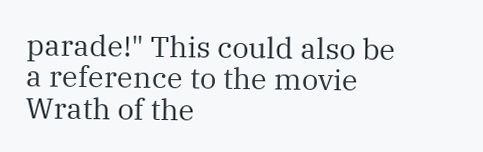parade!" This could also be a reference to the movie Wrath of the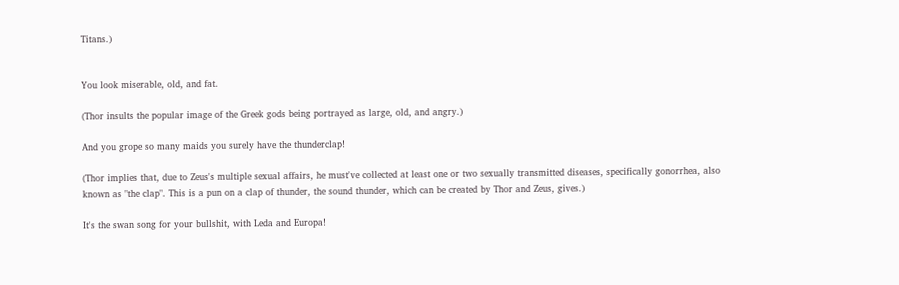Titans.)


You look miserable, old, and fat.

(Thor insults the popular image of the Greek gods being portrayed as large, old, and angry.)

And you grope so many maids you surely have the thunderclap!

(Thor implies that, due to Zeus's multiple sexual affairs, he must've collected at least one or two sexually transmitted diseases, specifically gonorrhea, also known as "the clap". This is a pun on a clap of thunder, the sound thunder, which can be created by Thor and Zeus, gives.)

It's the swan song for your bullshit, with Leda and Europa!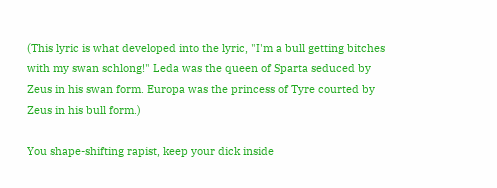(This lyric is what developed into the lyric, "I'm a bull getting bitches with my swan schlong!" Leda was the queen of Sparta seduced by Zeus in his swan form. Europa was the princess of Tyre courted by Zeus in his bull form.)

You shape-shifting rapist, keep your dick inside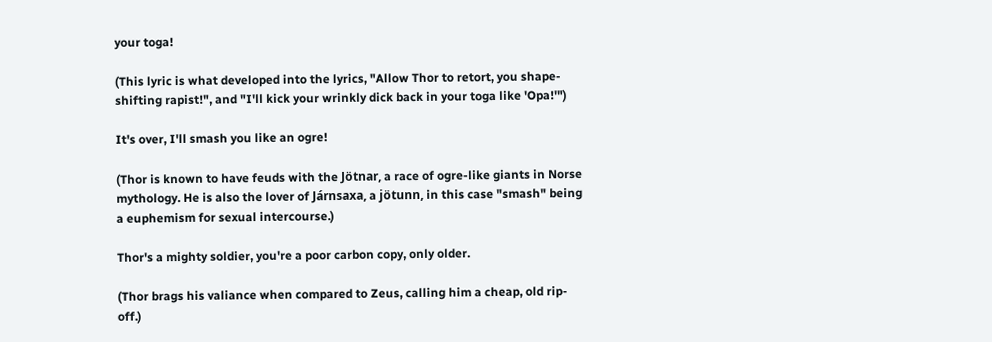your toga!

(This lyric is what developed into the lyrics, "Allow Thor to retort, you shape-shifting rapist!", and "I'll kick your wrinkly dick back in your toga like 'Opa!'")

It's over, I'll smash you like an ogre!

(Thor is known to have feuds with the Jötnar, a race of ogre-like giants in Norse mythology. He is also the lover of Járnsaxa, a jötunn, in this case "smash" being a euphemism for sexual intercourse.)

Thor's a mighty soldier, you're a poor carbon copy, only older.

(Thor brags his valiance when compared to Zeus, calling him a cheap, old rip-off.)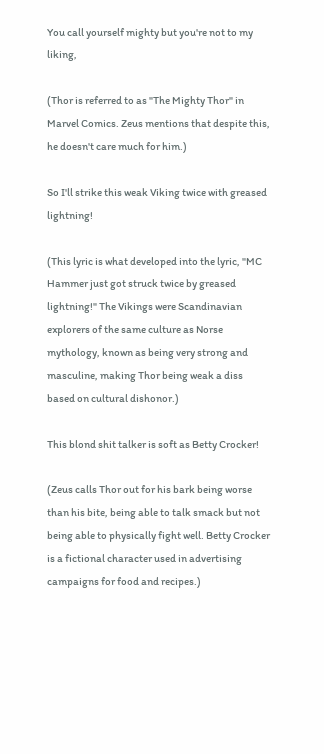You call yourself mighty but you're not to my liking,

(Thor is referred to as "The Mighty Thor" in Marvel Comics. Zeus mentions that despite this, he doesn't care much for him.)

So I'll strike this weak Viking twice with greased lightning!

(This lyric is what developed into the lyric, "MC Hammer just got struck twice by greased lightning!" The Vikings were Scandinavian explorers of the same culture as Norse mythology, known as being very strong and masculine, making Thor being weak a diss based on cultural dishonor.)

This blond shit talker is soft as Betty Crocker!

(Zeus calls Thor out for his bark being worse than his bite, being able to talk smack but not being able to physically fight well. Betty Crocker is a fictional character used in advertising campaigns for food and recipes.)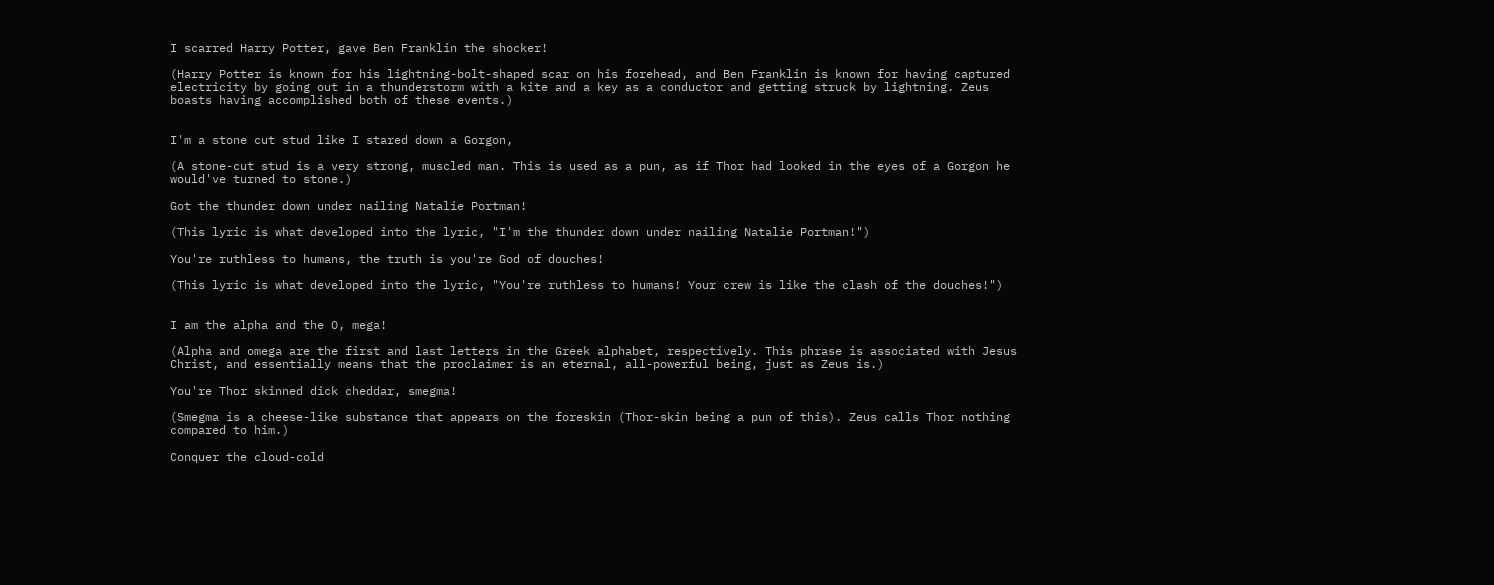I scarred Harry Potter, gave Ben Franklin the shocker!

(Harry Potter is known for his lightning-bolt-shaped scar on his forehead, and Ben Franklin is known for having captured electricity by going out in a thunderstorm with a kite and a key as a conductor and getting struck by lightning. Zeus boasts having accomplished both of these events.)


I'm a stone cut stud like I stared down a Gorgon,

(A stone-cut stud is a very strong, muscled man. This is used as a pun, as if Thor had looked in the eyes of a Gorgon he would've turned to stone.)

Got the thunder down under nailing Natalie Portman!

(This lyric is what developed into the lyric, "I'm the thunder down under nailing Natalie Portman!")

You're ruthless to humans, the truth is you're God of douches!

(This lyric is what developed into the lyric, "You're ruthless to humans! Your crew is like the clash of the douches!")


I am the alpha and the O, mega!

(Alpha and omega are the first and last letters in the Greek alphabet, respectively. This phrase is associated with Jesus Christ, and essentially means that the proclaimer is an eternal, all-powerful being, just as Zeus is.)

You're Thor skinned dick cheddar, smegma!

(Smegma is a cheese-like substance that appears on the foreskin (Thor-skin being a pun of this). Zeus calls Thor nothing compared to him.)

Conquer the cloud-cold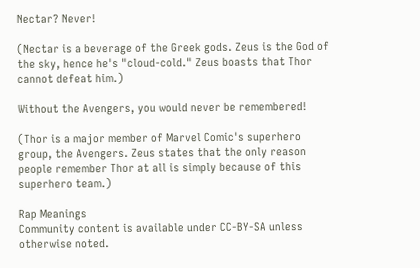Nectar? Never!

(Nectar is a beverage of the Greek gods. Zeus is the God of the sky, hence he's "cloud-cold." Zeus boasts that Thor cannot defeat him.)

Without the Avengers, you would never be remembered!

(Thor is a major member of Marvel Comic's superhero group, the Avengers. Zeus states that the only reason people remember Thor at all is simply because of this superhero team.)

Rap Meanings
Community content is available under CC-BY-SA unless otherwise noted.